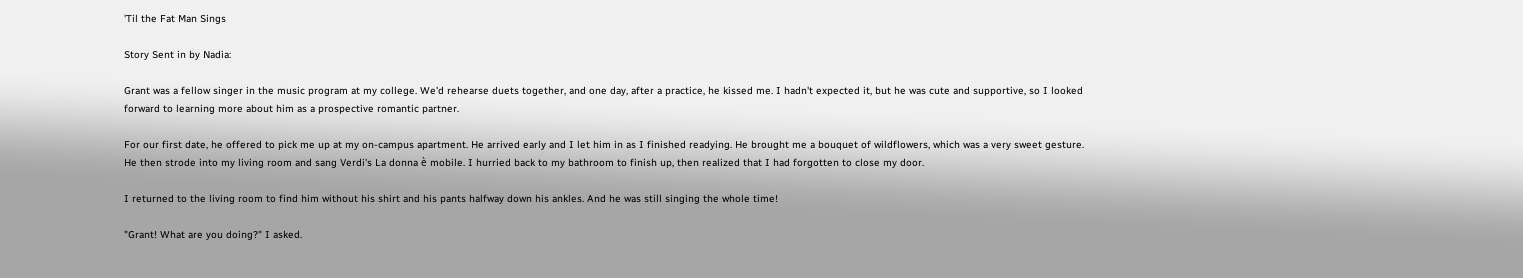'Til the Fat Man Sings

Story Sent in by Nadia:

Grant was a fellow singer in the music program at my college. We'd rehearse duets together, and one day, after a practice, he kissed me. I hadn't expected it, but he was cute and supportive, so I looked forward to learning more about him as a prospective romantic partner.

For our first date, he offered to pick me up at my on-campus apartment. He arrived early and I let him in as I finished readying. He brought me a bouquet of wildflowers, which was a very sweet gesture. He then strode into my living room and sang Verdi's La donna è mobile. I hurried back to my bathroom to finish up, then realized that I had forgotten to close my door.

I returned to the living room to find him without his shirt and his pants halfway down his ankles. And he was still singing the whole time!

"Grant! What are you doing?" I asked.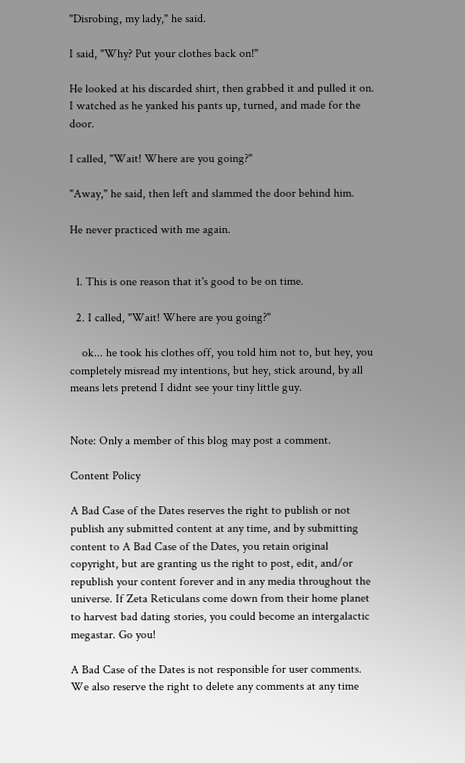"Disrobing, my lady," he said.

I said, "Why? Put your clothes back on!"

He looked at his discarded shirt, then grabbed it and pulled it on. I watched as he yanked his pants up, turned, and made for the door.

I called, "Wait! Where are you going?"

"Away," he said, then left and slammed the door behind him.

He never practiced with me again.


  1. This is one reason that it's good to be on time.

  2. I called, "Wait! Where are you going?"

    ok... he took his clothes off, you told him not to, but hey, you completely misread my intentions, but hey, stick around, by all means lets pretend I didnt see your tiny little guy.


Note: Only a member of this blog may post a comment.

Content Policy

A Bad Case of the Dates reserves the right to publish or not publish any submitted content at any time, and by submitting content to A Bad Case of the Dates, you retain original copyright, but are granting us the right to post, edit, and/or republish your content forever and in any media throughout the universe. If Zeta Reticulans come down from their home planet to harvest bad dating stories, you could become an intergalactic megastar. Go you!

A Bad Case of the Dates is not responsible for user comments. We also reserve the right to delete any comments at any time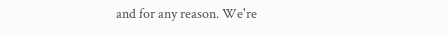and for any reason. We're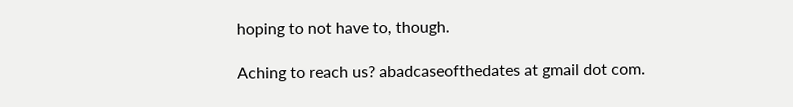hoping to not have to, though.

Aching to reach us? abadcaseofthedates at gmail dot com.